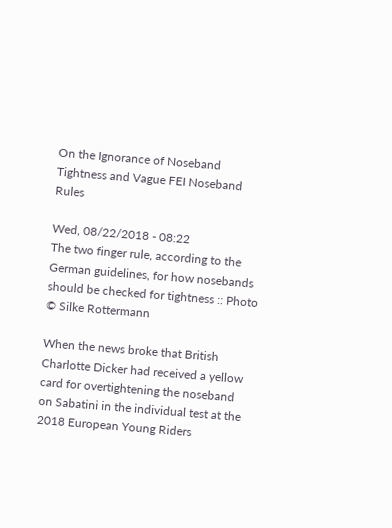On the Ignorance of Noseband Tightness and Vague FEI Noseband Rules

Wed, 08/22/2018 - 08:22
The two finger rule, according to the German guidelines, for how nosebands should be checked for tightness :: Photo © Silke Rottermann

When the news broke that British Charlotte Dicker had received a yellow card for overtightening the noseband on Sabatini in the individual test at the 2018 European Young Riders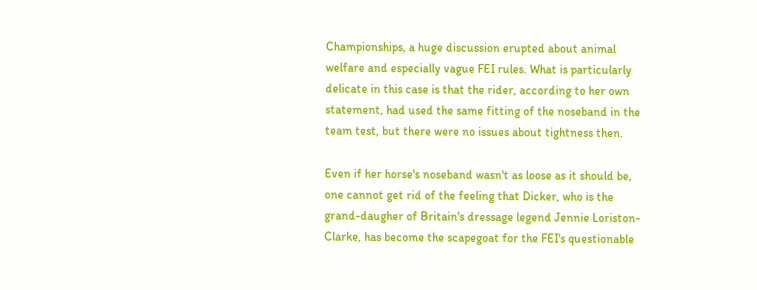Championships, a huge discussion erupted about animal welfare and especially vague FEI rules. What is particularly delicate in this case is that the rider, according to her own statement, had used the same fitting of the noseband in the team test, but there were no issues about tightness then.

Even if her horse's noseband wasn't as loose as it should be, one cannot get rid of the feeling that Dicker, who is the grand-daugher of Britain's dressage legend Jennie Loriston-Clarke, has become the scapegoat for the FEI's questionable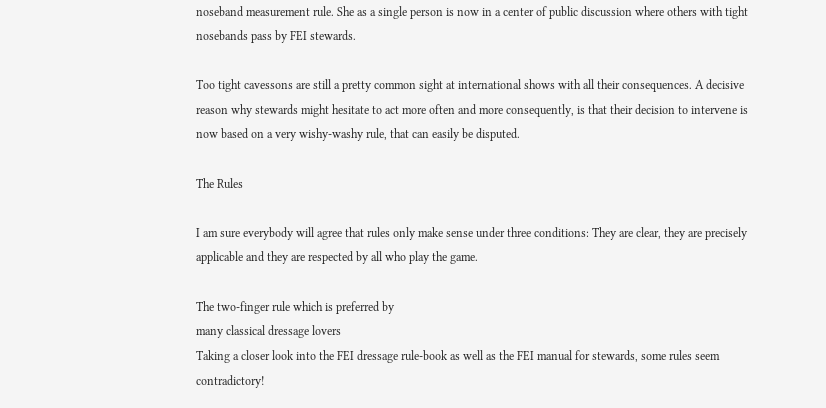noseband measurement rule. She as a single person is now in a center of public discussion where others with tight nosebands pass by FEI stewards.

Too tight cavessons are still a pretty common sight at international shows with all their consequences. A decisive reason why stewards might hesitate to act more often and more consequently, is that their decision to intervene is now based on a very wishy-washy rule, that can easily be disputed.

The Rules

I am sure everybody will agree that rules only make sense under three conditions: They are clear, they are precisely applicable and they are respected by all who play the game.

The two-finger rule which is preferred by
many classical dressage lovers
Taking a closer look into the FEI dressage rule-book as well as the FEI manual for stewards, some rules seem contradictory!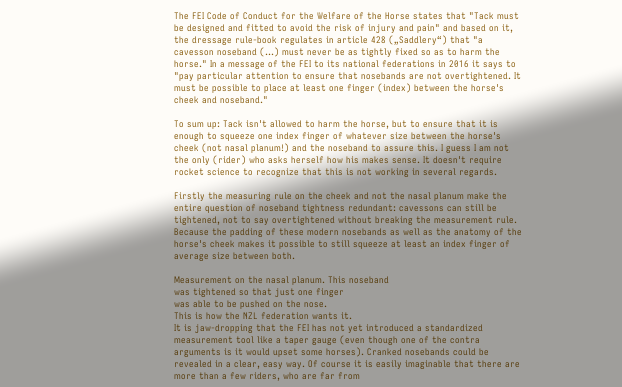The FEI Code of Conduct for the Welfare of the Horse states that "Tack must be designed and fitted to avoid the risk of injury and pain" and based on it, the dressage rule-book regulates in article 428 („Saddlery“) that "a cavesson noseband (…) must never be as tightly fixed so as to harm the horse." In a message of the FEI to its national federations in 2016 it says to "pay particular attention to ensure that nosebands are not overtightened. It must be possible to place at least one finger (index) between the horse's cheek and noseband."

To sum up: Tack isn't allowed to harm the horse, but to ensure that it is enough to squeeze one index finger of whatever size between the horse's cheek (not nasal planum!) and the noseband to assure this. I guess I am not the only (rider) who asks herself how his makes sense. It doesn't require rocket science to recognize that this is not working in several regards.

Firstly the measuring rule on the cheek and not the nasal planum make the entire question of noseband tightness redundant: cavessons can still be tightened, not to say overtightened without breaking the measurement rule. Because the padding of these modern nosebands as well as the anatomy of the horse's cheek makes it possible to still squeeze at least an index finger of average size between both.

Measurement on the nasal planum. This noseband
was tightened so that just one finger
was able to be pushed on the nose.
This is how the NZL federation wants it.
It is jaw-dropping that the FEI has not yet introduced a standardized measurement tool like a taper gauge (even though one of the contra arguments is it would upset some horses). Cranked nosebands could be revealed in a clear, easy way. Of course it is easily imaginable that there are more than a few riders, who are far from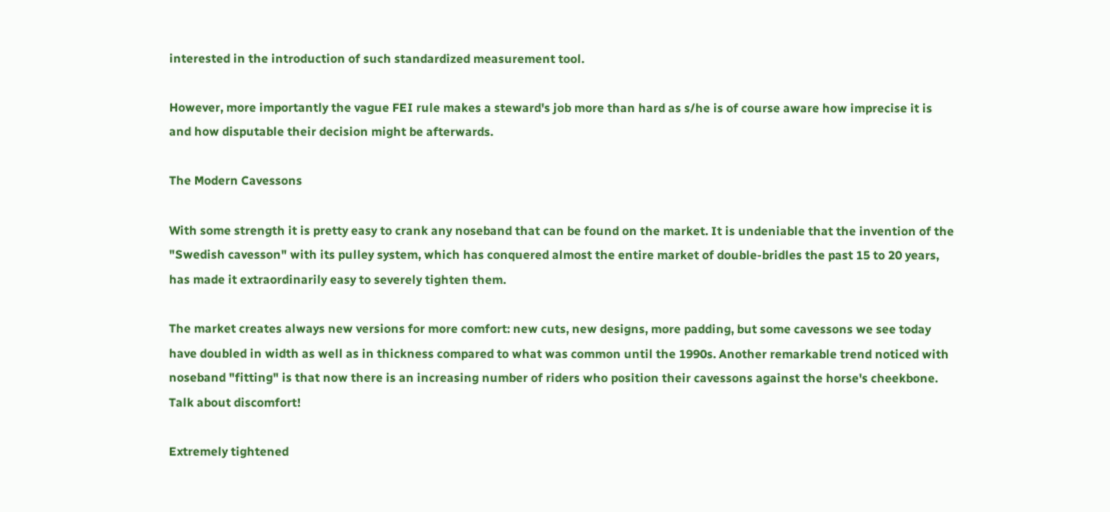interested in the introduction of such standardized measurement tool.

However, more importantly the vague FEI rule makes a steward's job more than hard as s/he is of course aware how imprecise it is and how disputable their decision might be afterwards.

The Modern Cavessons

With some strength it is pretty easy to crank any noseband that can be found on the market. It is undeniable that the invention of the "Swedish cavesson" with its pulley system, which has conquered almost the entire market of double-bridles the past 15 to 20 years, has made it extraordinarily easy to severely tighten them.

The market creates always new versions for more comfort: new cuts, new designs, more padding, but some cavessons we see today have doubled in width as well as in thickness compared to what was common until the 1990s. Another remarkable trend noticed with noseband "fitting" is that now there is an increasing number of riders who position their cavessons against the horse's cheekbone. Talk about discomfort!

Extremely tightened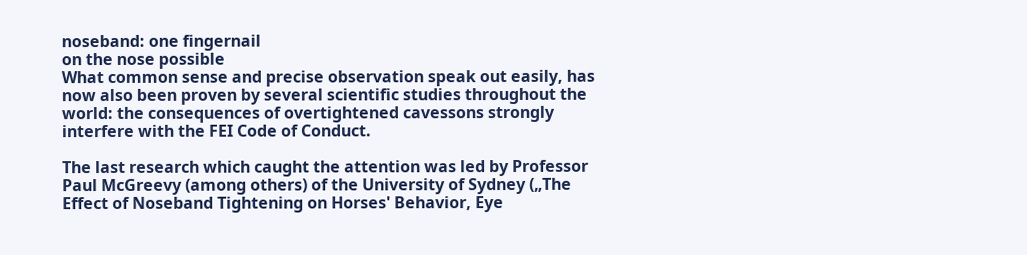noseband: one fingernail
on the nose possible
What common sense and precise observation speak out easily, has now also been proven by several scientific studies throughout the world: the consequences of overtightened cavessons strongly interfere with the FEI Code of Conduct.

The last research which caught the attention was led by Professor Paul McGreevy (among others) of the University of Sydney („The Effect of Noseband Tightening on Horses' Behavior, Eye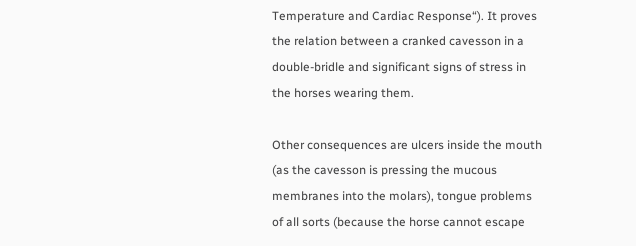Temperature and Cardiac Response“). It proves the relation between a cranked cavesson in a double-bridle and significant signs of stress in the horses wearing them.

Other consequences are ulcers inside the mouth (as the cavesson is pressing the mucous membranes into the molars), tongue problems of all sorts (because the horse cannot escape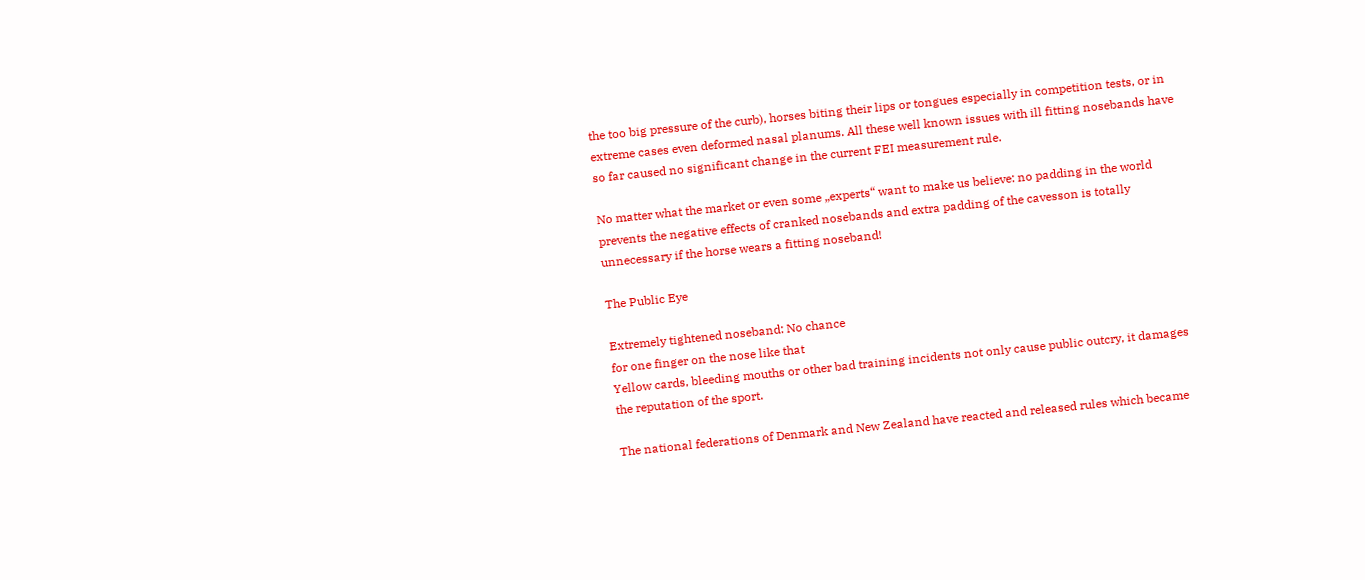the too big pressure of the curb), horses biting their lips or tongues especially in competition tests, or in extreme cases even deformed nasal planums. All these well known issues with ill fitting nosebands have so far caused no significant change in the current FEI measurement rule.

No matter what the market or even some „experts“ want to make us believe: no padding in the world prevents the negative effects of cranked nosebands and extra padding of the cavesson is totally unnecessary if the horse wears a fitting noseband!

The Public Eye

Extremely tightened noseband: No chance
for one finger on the nose like that
Yellow cards, bleeding mouths or other bad training incidents not only cause public outcry, it damages the reputation of the sport.

The national federations of Denmark and New Zealand have reacted and released rules which became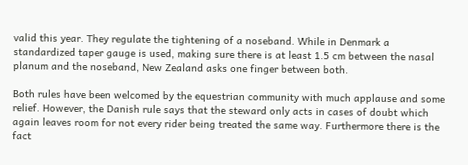valid this year. They regulate the tightening of a noseband. While in Denmark a standardized taper gauge is used, making sure there is at least 1.5 cm between the nasal planum and the noseband, New Zealand asks one finger between both.

Both rules have been welcomed by the equestrian community with much applause and some relief. However, the Danish rule says that the steward only acts in cases of doubt which again leaves room for not every rider being treated the same way. Furthermore there is the fact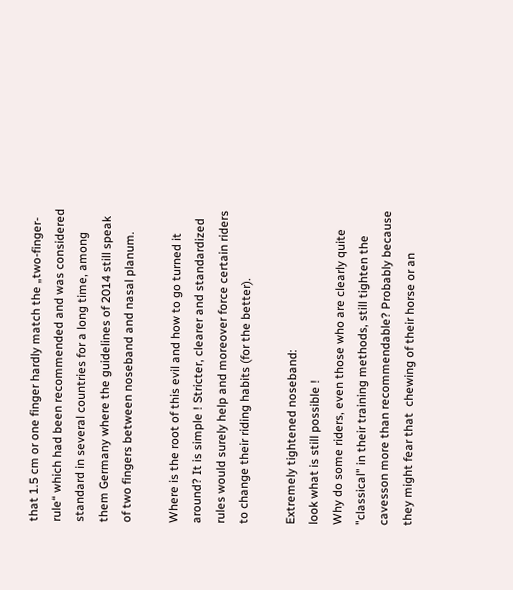that 1.5 cm or one finger hardly match the „two-finger-rule“ which had been recommended and was considered standard in several countries for a long time, among them Germany where the guidelines of 2014 still speak of two fingers between noseband and nasal planum.

Where is the root of this evil and how to go turned it around? It is simple ! Stricter, clearer and standardized rules would surely help and moreover force certain riders to change their riding habits (for the better).

Extremely tightened noseband:
look what is still possible !
Why do some riders, even those who are clearly quite "classical" in their training methods, still tighten the cavesson more than recommendable? Probably because they might fear that  chewing of their horse or an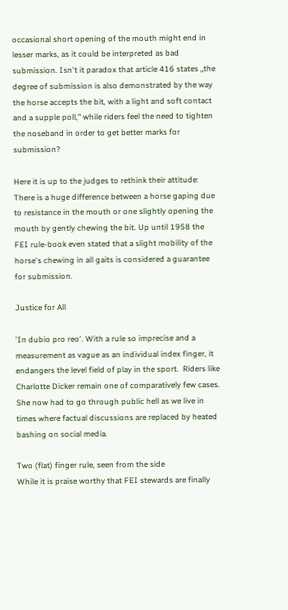occasional short opening of the mouth might end in lesser marks, as it could be interpreted as bad submission. Isn't it paradox that article 416 states „the degree of submission is also demonstrated by the way the horse accepts the bit, with a light and soft contact and a supple poll," while riders feel the need to tighten the noseband in order to get better marks for submission?

Here it is up to the judges to rethink their attitude: There is a huge difference between a horse gaping due to resistance in the mouth or one slightly opening the mouth by gently chewing the bit. Up until 1958 the FEI rule-book even stated that a slight mobility of the horse's chewing in all gaits is considered a guarantee for submission.

Justice for All

'In dubio pro reo'. With a rule so imprecise and a measurement as vague as an individual index finger, it endangers the level field of play in the sport.  Riders like Charlotte Dicker remain one of comparatively few cases. She now had to go through public hell as we live in times where factual discussions are replaced by heated bashing on social media.

Two (flat) finger rule, seen from the side
While it is praise worthy that FEI stewards are finally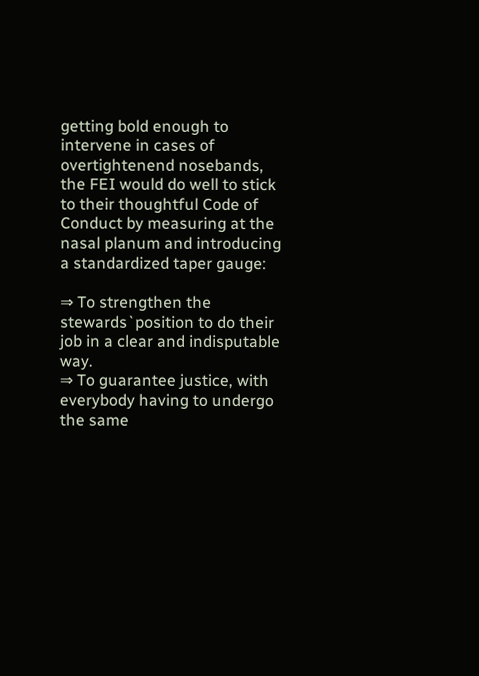getting bold enough to intervene in cases of overtightenend nosebands, the FEI would do well to stick to their thoughtful Code of Conduct by measuring at the nasal planum and introducing a standardized taper gauge:

⇒ To strengthen the stewards`position to do their job in a clear and indisputable way.
⇒ To guarantee justice, with everybody having to undergo the same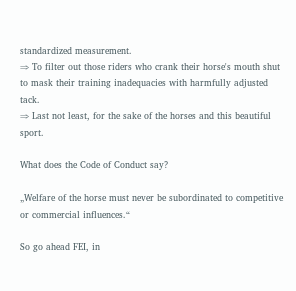standardized measurement.
⇒ To filter out those riders who crank their horse's mouth shut to mask their training inadequacies with harmfully adjusted tack.
⇒ Last not least, for the sake of the horses and this beautiful sport.

What does the Code of Conduct say?

„Welfare of the horse must never be subordinated to competitive or commercial influences.“

So go ahead FEI, in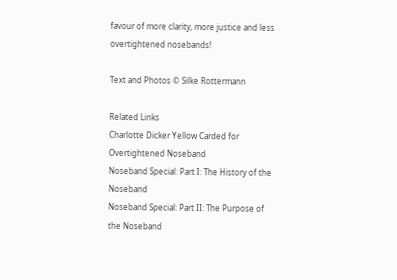favour of more clarity, more justice and less overtightened nosebands!

Text and Photos © Silke Rottermann

Related Links
Charlotte Dicker Yellow Carded for Overtightened Noseband
Noseband Special: Part I: The History of the Noseband
Noseband Special: Part II: The Purpose of the Noseband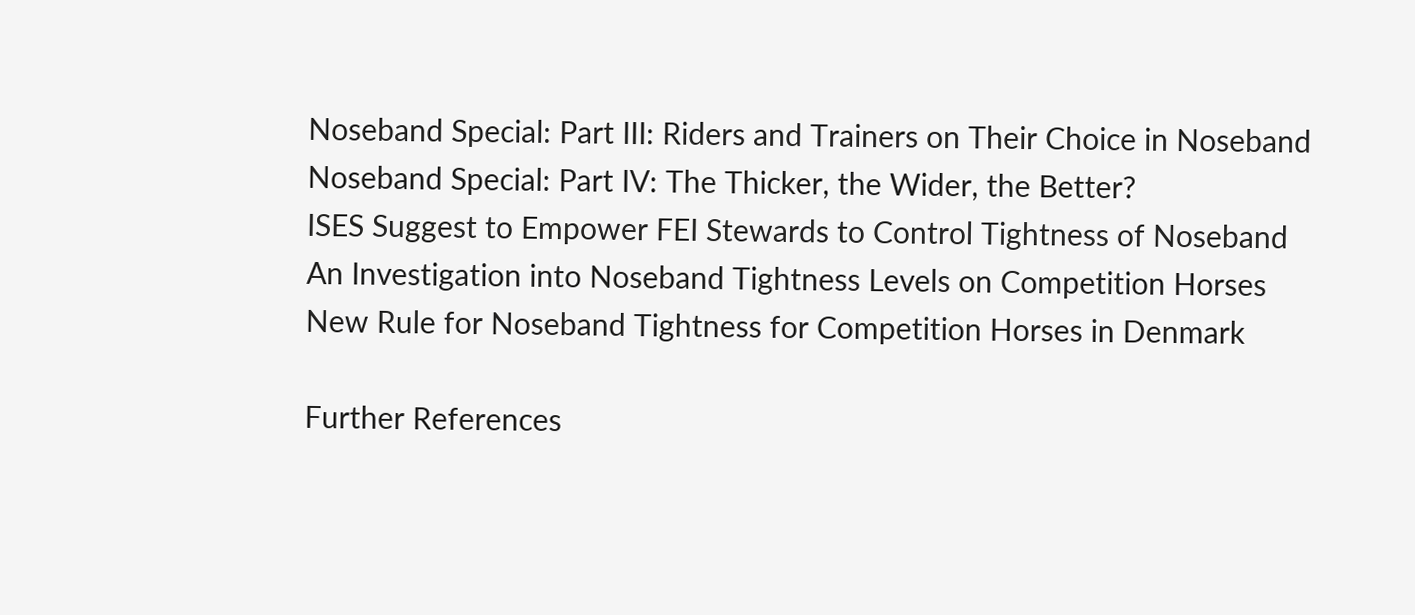Noseband Special: Part III: Riders and Trainers on Their Choice in Noseband
Noseband Special: Part IV: The Thicker, the Wider, the Better?
ISES Suggest to Empower FEI Stewards to Control Tightness of Noseband
An Investigation into Noseband Tightness Levels on Competition Horses
New Rule for Noseband Tightness for Competition Horses in Denmark

Further References